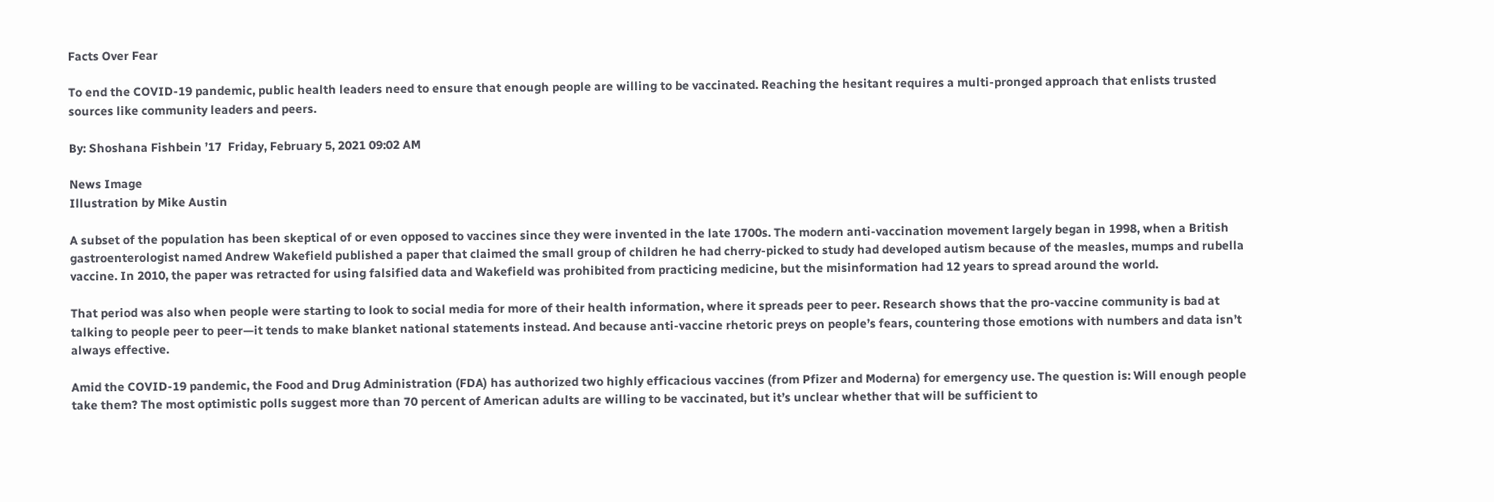Facts Over Fear

To end the COVID-19 pandemic, public health leaders need to ensure that enough people are willing to be vaccinated. Reaching the hesitant requires a multi-pronged approach that enlists trusted sources like community leaders and peers.

By: Shoshana Fishbein ’17  Friday, February 5, 2021 09:02 AM

News Image
Illustration by Mike Austin

A subset of the population has been skeptical of or even opposed to vaccines since they were invented in the late 1700s. The modern anti-vaccination movement largely began in 1998, when a British gastroenterologist named Andrew Wakefield published a paper that claimed the small group of children he had cherry-picked to study had developed autism because of the measles, mumps and rubella vaccine. In 2010, the paper was retracted for using falsified data and Wakefield was prohibited from practicing medicine, but the misinformation had 12 years to spread around the world.

That period was also when people were starting to look to social media for more of their health information, where it spreads peer to peer. Research shows that the pro-vaccine community is bad at talking to people peer to peer—it tends to make blanket national statements instead. And because anti-vaccine rhetoric preys on people’s fears, countering those emotions with numbers and data isn’t always effective.

Amid the COVID-19 pandemic, the Food and Drug Administration (FDA) has authorized two highly efficacious vaccines (from Pfizer and Moderna) for emergency use. The question is: Will enough people take them? The most optimistic polls suggest more than 70 percent of American adults are willing to be vaccinated, but it’s unclear whether that will be sufficient to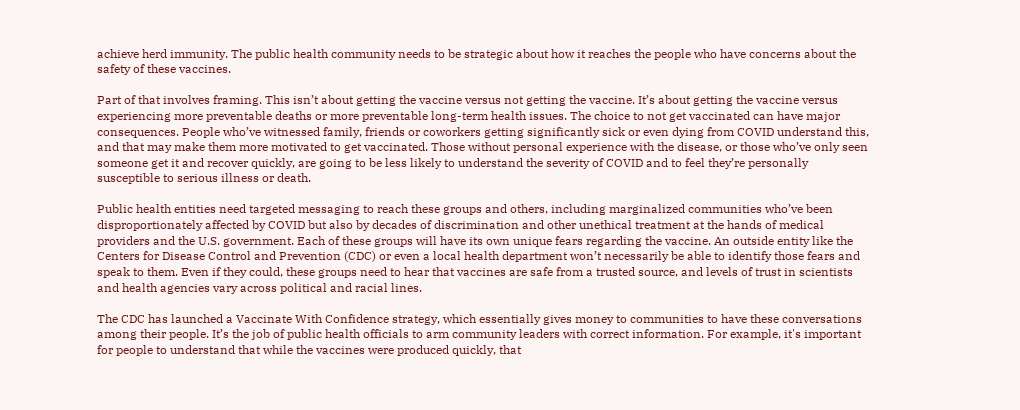achieve herd immunity. The public health community needs to be strategic about how it reaches the people who have concerns about the safety of these vaccines.

Part of that involves framing. This isn’t about getting the vaccine versus not getting the vaccine. It’s about getting the vaccine versus experiencing more preventable deaths or more preventable long-term health issues. The choice to not get vaccinated can have major consequences. People who’ve witnessed family, friends or coworkers getting significantly sick or even dying from COVID understand this, and that may make them more motivated to get vaccinated. Those without personal experience with the disease, or those who’ve only seen someone get it and recover quickly, are going to be less likely to understand the severity of COVID and to feel they’re personally susceptible to serious illness or death.

Public health entities need targeted messaging to reach these groups and others, including marginalized communities who’ve been disproportionately affected by COVID but also by decades of discrimination and other unethical treatment at the hands of medical providers and the U.S. government. Each of these groups will have its own unique fears regarding the vaccine. An outside entity like the Centers for Disease Control and Prevention (CDC) or even a local health department won’t necessarily be able to identify those fears and speak to them. Even if they could, these groups need to hear that vaccines are safe from a trusted source, and levels of trust in scientists and health agencies vary across political and racial lines.

The CDC has launched a Vaccinate With Confidence strategy, which essentially gives money to communities to have these conversations among their people. It’s the job of public health officials to arm community leaders with correct information. For example, it's important for people to understand that while the vaccines were produced quickly, that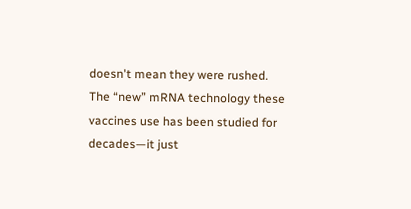doesn't mean they were rushed. The “new” mRNA technology these vaccines use has been studied for decades—it just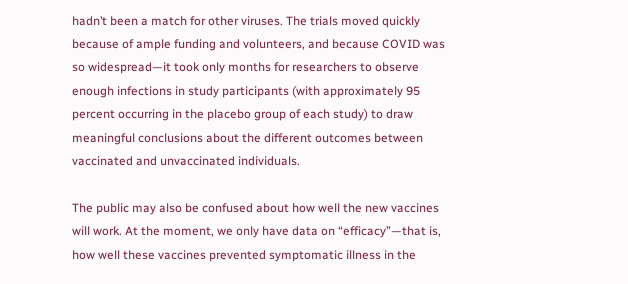hadn’t been a match for other viruses. The trials moved quickly because of ample funding and volunteers, and because COVID was so widespread—it took only months for researchers to observe enough infections in study participants (with approximately 95 percent occurring in the placebo group of each study) to draw meaningful conclusions about the different outcomes between vaccinated and unvaccinated individuals.

The public may also be confused about how well the new vaccines will work. At the moment, we only have data on “efficacy”—that is, how well these vaccines prevented symptomatic illness in the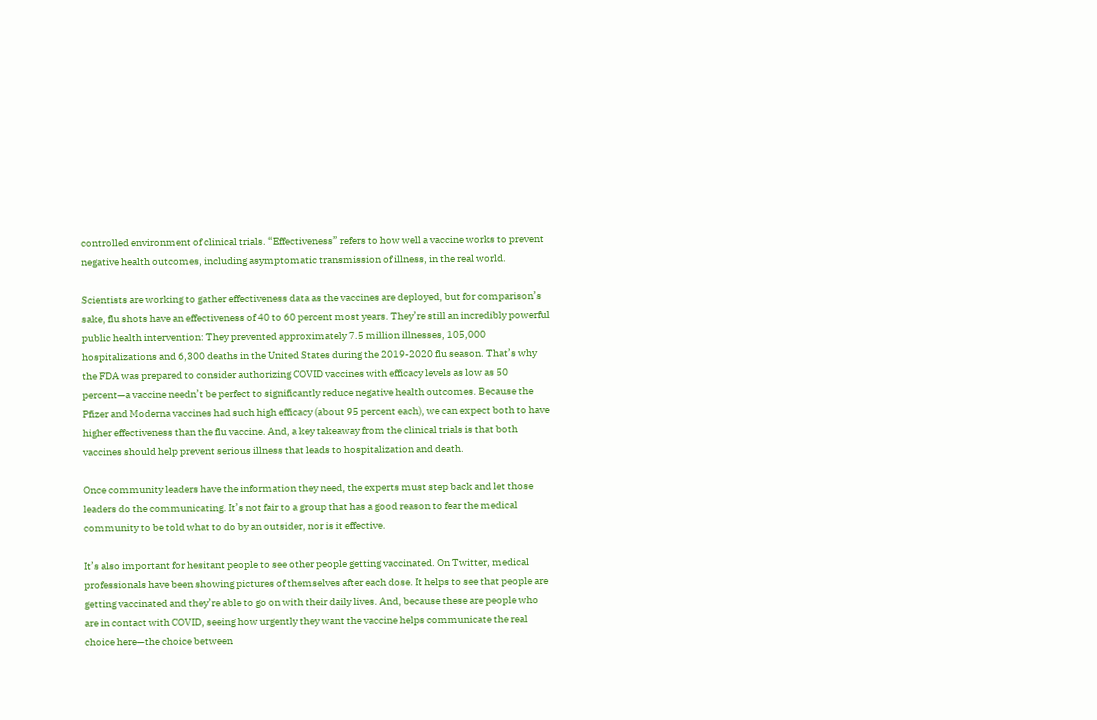controlled environment of clinical trials. “Effectiveness” refers to how well a vaccine works to prevent negative health outcomes, including asymptomatic transmission of illness, in the real world.

Scientists are working to gather effectiveness data as the vaccines are deployed, but for comparison’s sake, flu shots have an effectiveness of 40 to 60 percent most years. They’re still an incredibly powerful public health intervention: They prevented approximately 7.5 million illnesses, 105,000 hospitalizations and 6,300 deaths in the United States during the 2019-2020 flu season. That’s why the FDA was prepared to consider authorizing COVID vaccines with efficacy levels as low as 50 percent—a vaccine needn’t be perfect to significantly reduce negative health outcomes. Because the Pfizer and Moderna vaccines had such high efficacy (about 95 percent each), we can expect both to have higher effectiveness than the flu vaccine. And, a key takeaway from the clinical trials is that both vaccines should help prevent serious illness that leads to hospitalization and death.

Once community leaders have the information they need, the experts must step back and let those leaders do the communicating. It’s not fair to a group that has a good reason to fear the medical community to be told what to do by an outsider, nor is it effective.

It’s also important for hesitant people to see other people getting vaccinated. On Twitter, medical professionals have been showing pictures of themselves after each dose. It helps to see that people are getting vaccinated and they’re able to go on with their daily lives. And, because these are people who are in contact with COVID, seeing how urgently they want the vaccine helps communicate the real choice here—the choice between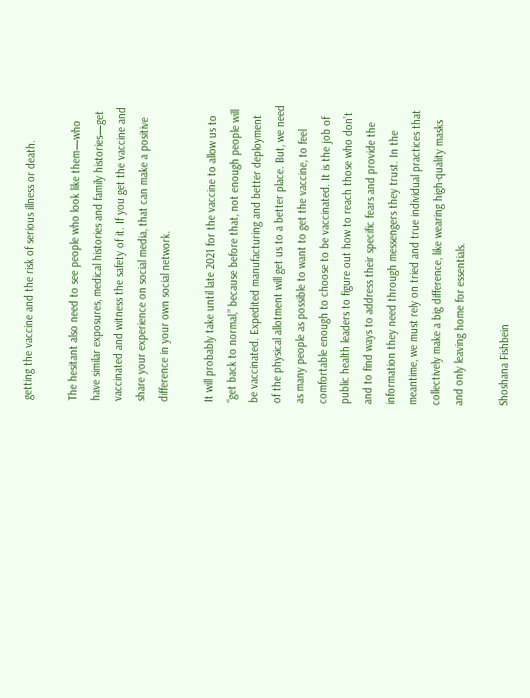getting the vaccine and the risk of serious illness or death.

The hesitant also need to see people who look like them—who have similar exposures, medical histories and family histories—get vaccinated and witness the safety of it. If you get the vaccine and share your experience on social media, that can make a positive difference in your own social network.

It will probably take until late 2021 for the vaccine to allow us to “get back to normal,” because before that, not enough people will be vaccinated. Expedited manufacturing and better deployment of the physical allotment will get us to a better place. But, we need as many people as possible to want to get the vaccine, to feel comfortable enough to choose to be vaccinated. It is the job of public health leaders to figure out how to reach those who don’t and to find ways to address their specific fears and provide the information they need through messengers they trust. In the meantime, we must rely on tried and true individual practices that collectively make a big difference, like wearing high-quality masks and only leaving home for essentials.

Shoshana Fishbein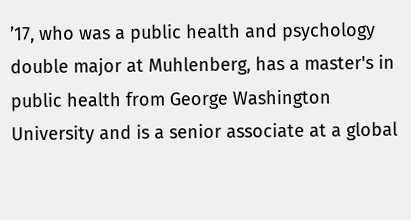’17, who was a public health and psychology double major at Muhlenberg, has a master's in public health from George Washington University and is a senior associate at a global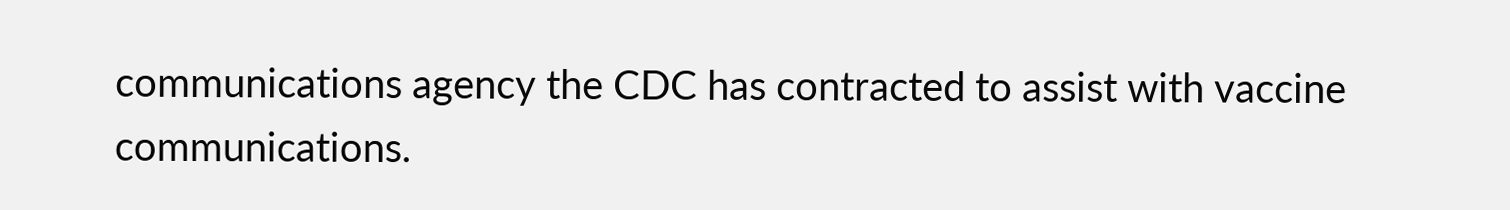communications agency the CDC has contracted to assist with vaccine communications.